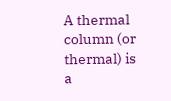A thermal column (or thermal) is a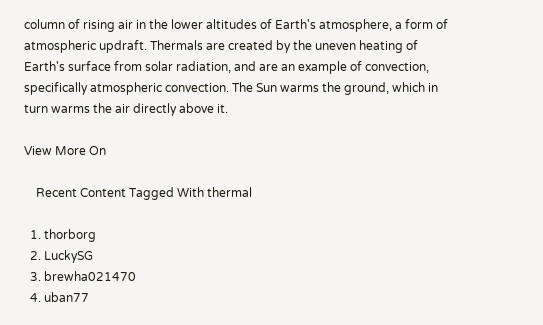column of rising air in the lower altitudes of Earth's atmosphere, a form of atmospheric updraft. Thermals are created by the uneven heating of Earth's surface from solar radiation, and are an example of convection, specifically atmospheric convection. The Sun warms the ground, which in turn warms the air directly above it.

View More On

    Recent Content Tagged With thermal

  1. thorborg
  2. LuckySG
  3. brewha021470
  4. uban77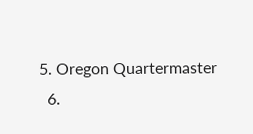5. Oregon Quartermaster
  6.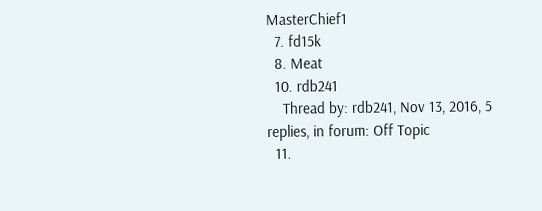MasterChief1
  7. fd15k
  8. Meat
  10. rdb241
    Thread by: rdb241, Nov 13, 2016, 5 replies, in forum: Off Topic
  11.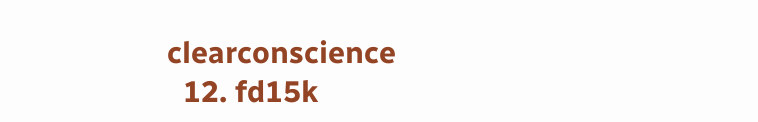clearconscience
  12. fd15k